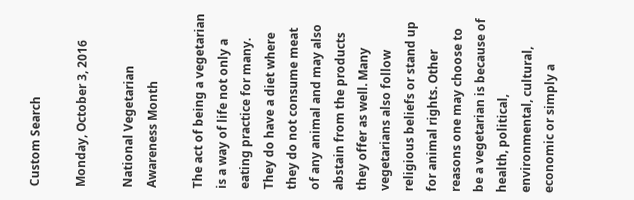Custom Search

Monday, October 3, 2016

National Vegetarian Awareness Month

The act of being a vegetarian is a way of life not only a eating practice for many. They do have a diet where they do not consume meat of any animal and may also abstain from the products they offer as well. Many vegetarians also follow religious beliefs or stand up for animal rights. Other reasons one may choose to be a vegetarian is because of health, political, environmental, cultural, economic or simply a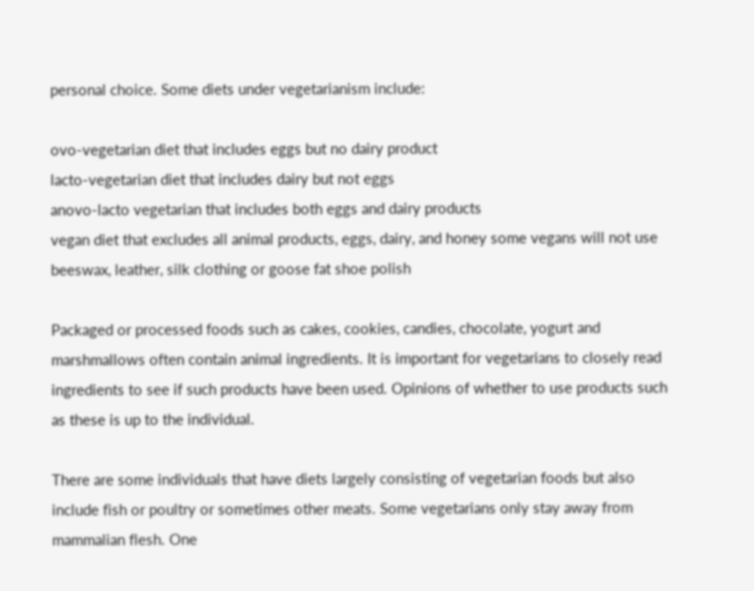personal choice. Some diets under vegetarianism include:

ovo-vegetarian diet that includes eggs but no dairy product
lacto-vegetarian diet that includes dairy but not eggs
anovo-lacto vegetarian that includes both eggs and dairy products
vegan diet that excludes all animal products, eggs, dairy, and honey some vegans will not use beeswax, leather, silk clothing or goose fat shoe polish

Packaged or processed foods such as cakes, cookies, candies, chocolate, yogurt and marshmallows often contain animal ingredients. It is important for vegetarians to closely read ingredients to see if such products have been used. Opinions of whether to use products such as these is up to the individual.

There are some individuals that have diets largely consisting of vegetarian foods but also include fish or poultry or sometimes other meats. Some vegetarians only stay away from mammalian flesh. One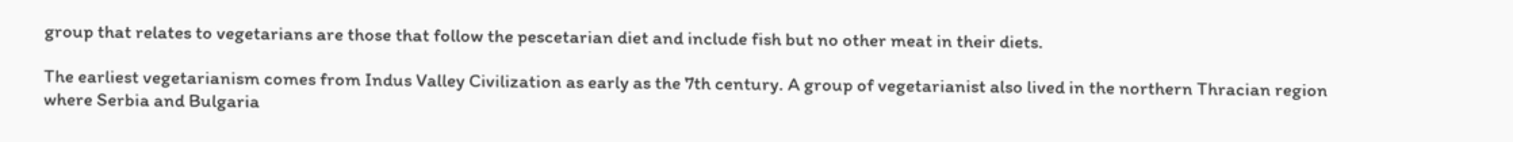group that relates to vegetarians are those that follow the pescetarian diet and include fish but no other meat in their diets.

The earliest vegetarianism comes from Indus Valley Civilization as early as the 7th century. A group of vegetarianist also lived in the northern Thracian region where Serbia and Bulgaria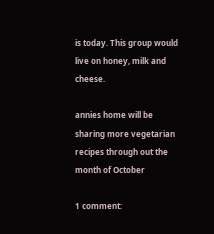is today. This group would live on honey, milk and cheese.

annies home will be sharing more vegetarian recipes through out the month of October

1 comment: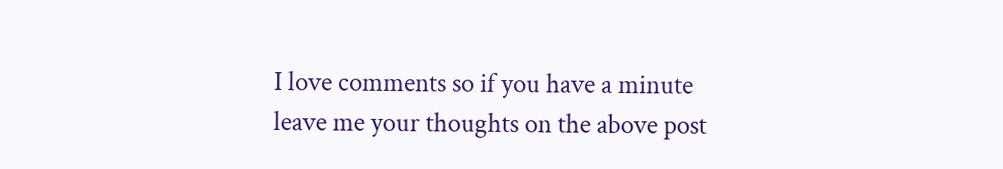I love comments so if you have a minute leave me your thoughts on the above post